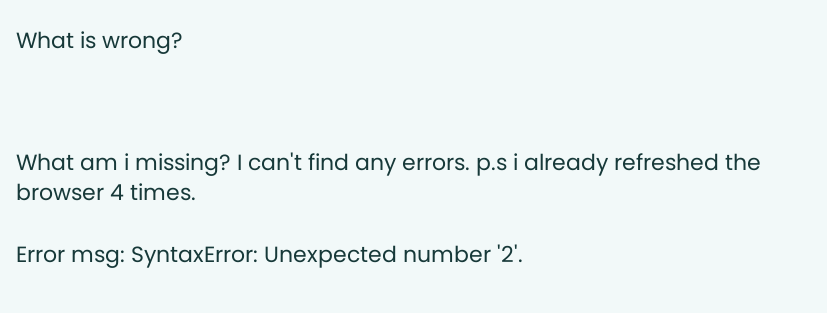What is wrong?



What am i missing? I can't find any errors. p.s i already refreshed the browser 4 times.

Error msg: SyntaxError: Unexpected number '2'.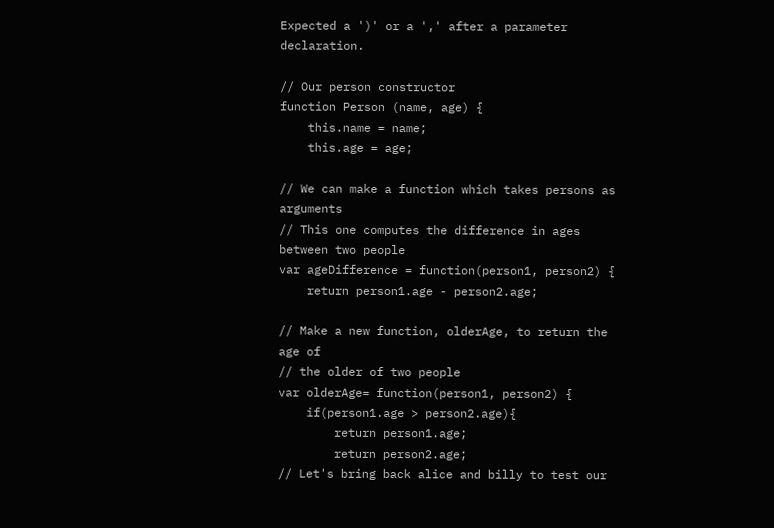Expected a ')' or a ',' after a parameter declaration.

// Our person constructor
function Person (name, age) {
    this.name = name;
    this.age = age;

// We can make a function which takes persons as arguments
// This one computes the difference in ages between two people
var ageDifference = function(person1, person2) {
    return person1.age - person2.age;

// Make a new function, olderAge, to return the age of
// the older of two people
var olderAge= function(person1, person2) {
    if(person1.age > person2.age){
        return person1.age;
        return person2.age;
// Let's bring back alice and billy to test our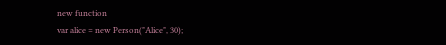new function
var alice = new Person("Alice", 30);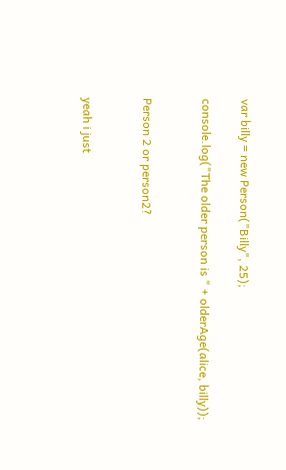var billy = new Person("Billy", 25);

console.log("The older person is " + olderAge(alice, billy));


Person 2 or person2?


yeah i just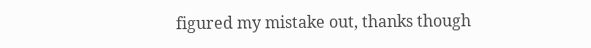figured my mistake out, thanks though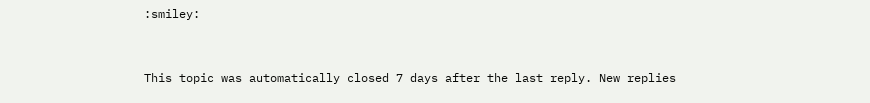:smiley:


This topic was automatically closed 7 days after the last reply. New replies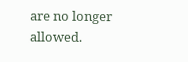are no longer allowed.